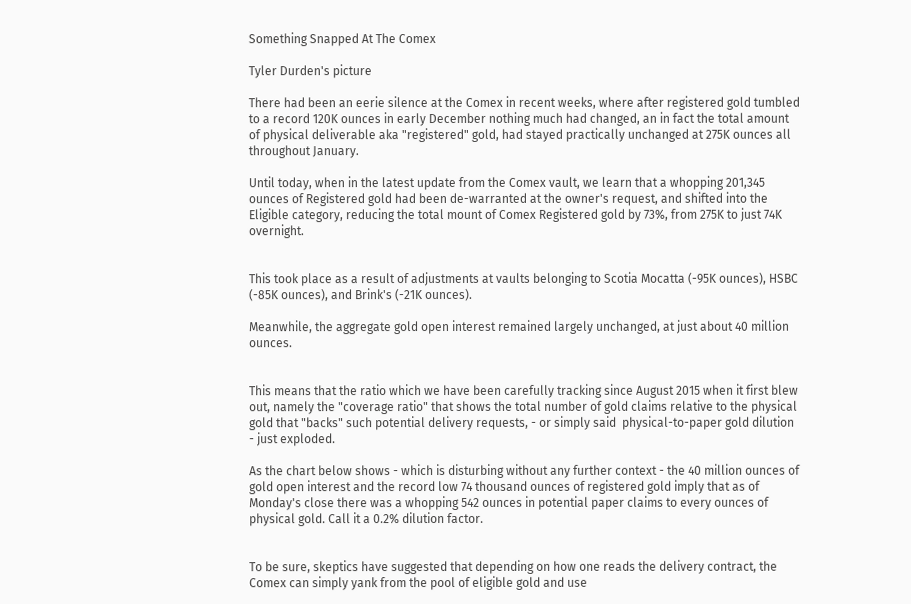Something Snapped At The Comex

Tyler Durden's picture

There had been an eerie silence at the Comex in recent weeks, where after registered gold tumbled to a record 120K ounces in early December nothing much had changed, an in fact the total amount of physical deliverable aka "registered" gold, had stayed practically unchanged at 275K ounces all throughout January.

Until today, when in the latest update from the Comex vault, we learn that a whopping 201,345 ounces of Registered gold had been de-warranted at the owner's request, and shifted into the Eligible category, reducing the total mount of Comex Registered gold by 73%, from 275K to just 74K overnight.


This took place as a result of adjustments at vaults belonging to Scotia Mocatta (-95K ounces), HSBC (-85K ounces), and Brink's (-21K ounces).

Meanwhile, the aggregate gold open interest remained largely unchanged, at just about 40 million ounces.


This means that the ratio which we have been carefully tracking since August 2015 when it first blew out, namely the "coverage ratio" that shows the total number of gold claims relative to the physical gold that "backs" such potential delivery requests, - or simply said  physical-to-paper gold dilution - just exploded.

As the chart below shows - which is disturbing without any further context - the 40 million ounces of gold open interest and the record low 74 thousand ounces of registered gold imply that as of Monday's close there was a whopping 542 ounces in potential paper claims to every ounces of physical gold. Call it a 0.2% dilution factor.


To be sure, skeptics have suggested that depending on how one reads the delivery contract, the Comex can simply yank from the pool of eligible gold and use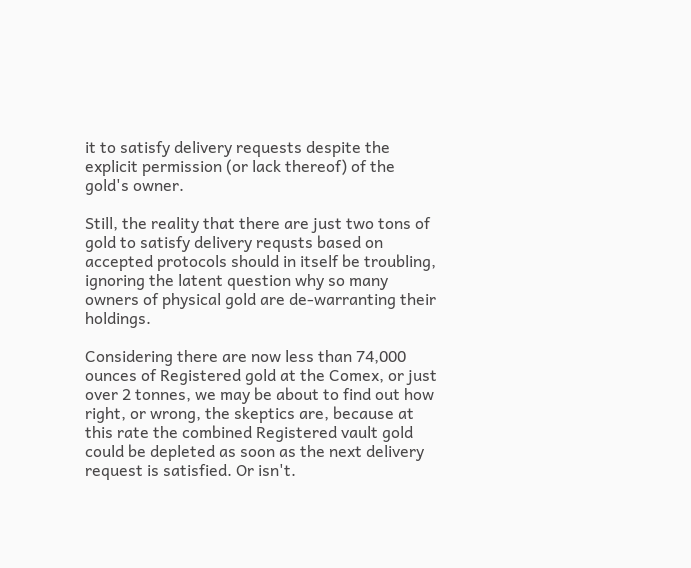it to satisfy delivery requests despite the explicit permission (or lack thereof) of the gold's owner.

Still, the reality that there are just two tons of gold to satisfy delivery requsts based on accepted protocols should in itself be troubling, ignoring the latent question why so many owners of physical gold are de-warranting their holdings.

Considering there are now less than 74,000 ounces of Registered gold at the Comex, or just over 2 tonnes, we may be about to find out how right, or wrong, the skeptics are, because at this rate the combined Registered vault gold could be depleted as soon as the next delivery request is satisfied. Or isn't.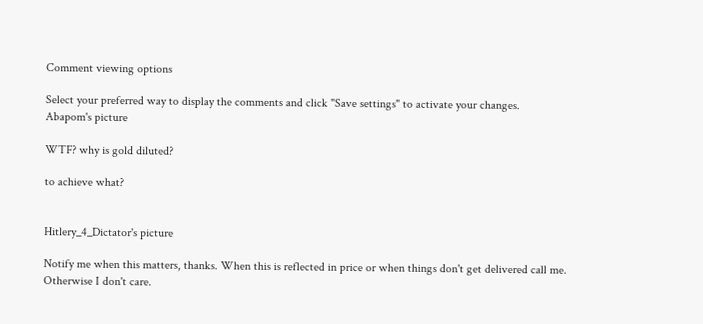Comment viewing options

Select your preferred way to display the comments and click "Save settings" to activate your changes.
Abapom's picture

WTF? why is gold diluted?

to achieve what?


Hitlery_4_Dictator's picture

Notify me when this matters, thanks. When this is reflected in price or when things don't get delivered call me. Otherwise I don't care.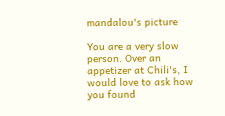mandalou's picture

You are a very slow person. Over an appetizer at Chili's, I would love to ask how you found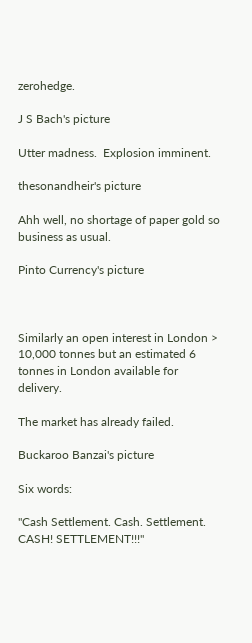zerohedge.

J S Bach's picture

Utter madness.  Explosion imminent.

thesonandheir's picture

Ahh well, no shortage of paper gold so business as usual.

Pinto Currency's picture



Similarly an open interest in London > 10,000 tonnes but an estimated 6 tonnes in London available for delivery.

The market has already failed.

Buckaroo Banzai's picture

Six words:

"Cash Settlement. Cash. Settlement. CASH! SETTLEMENT!!!"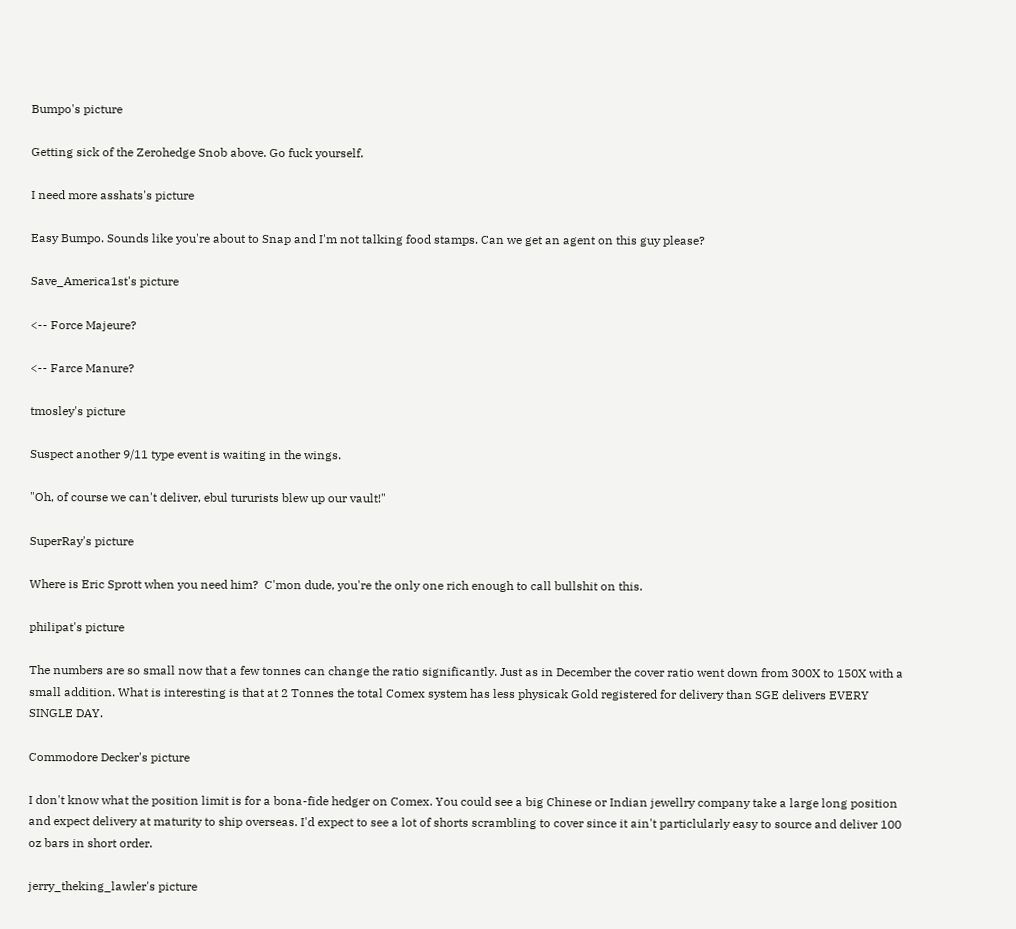Bumpo's picture

Getting sick of the Zerohedge Snob above. Go fuck yourself.

I need more asshats's picture

Easy Bumpo. Sounds like you're about to Snap and I'm not talking food stamps. Can we get an agent on this guy please?

Save_America1st's picture

<-- Force Majeure?

<-- Farce Manure?

tmosley's picture

Suspect another 9/11 type event is waiting in the wings.

"Oh, of course we can't deliver, ebul tururists blew up our vault!"

SuperRay's picture

Where is Eric Sprott when you need him?  C'mon dude, you're the only one rich enough to call bullshit on this.

philipat's picture

The numbers are so small now that a few tonnes can change the ratio significantly. Just as in December the cover ratio went down from 300X to 150X with a small addition. What is interesting is that at 2 Tonnes the total Comex system has less physicak Gold registered for delivery than SGE delivers EVERY SINGLE DAY.

Commodore Decker's picture

I don't know what the position limit is for a bona-fide hedger on Comex. You could see a big Chinese or Indian jewellry company take a large long position and expect delivery at maturity to ship overseas. I'd expect to see a lot of shorts scrambling to cover since it ain't particlularly easy to source and deliver 100 oz bars in short order.

jerry_theking_lawler's picture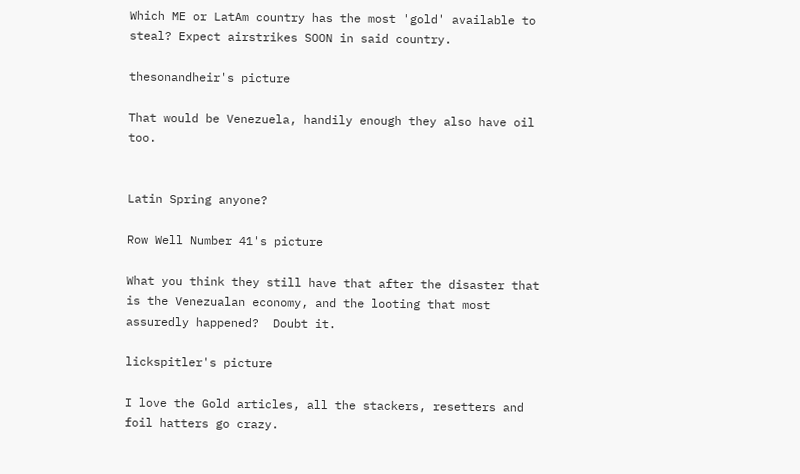Which ME or LatAm country has the most 'gold' available to steal? Expect airstrikes SOON in said country.

thesonandheir's picture

That would be Venezuela, handily enough they also have oil too.


Latin Spring anyone?

Row Well Number 41's picture

What you think they still have that after the disaster that is the Venezualan economy, and the looting that most assuredly happened?  Doubt it.

lickspitler's picture

I love the Gold articles, all the stackers, resetters and foil hatters go crazy.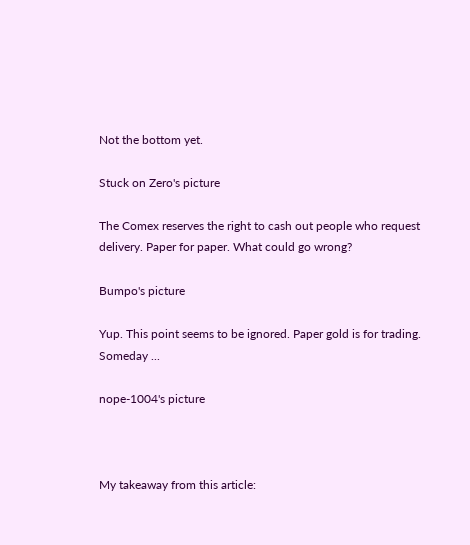Not the bottom yet.

Stuck on Zero's picture

The Comex reserves the right to cash out people who request delivery. Paper for paper. What could go wrong?

Bumpo's picture

Yup. This point seems to be ignored. Paper gold is for trading. Someday ...

nope-1004's picture



My takeaway from this article: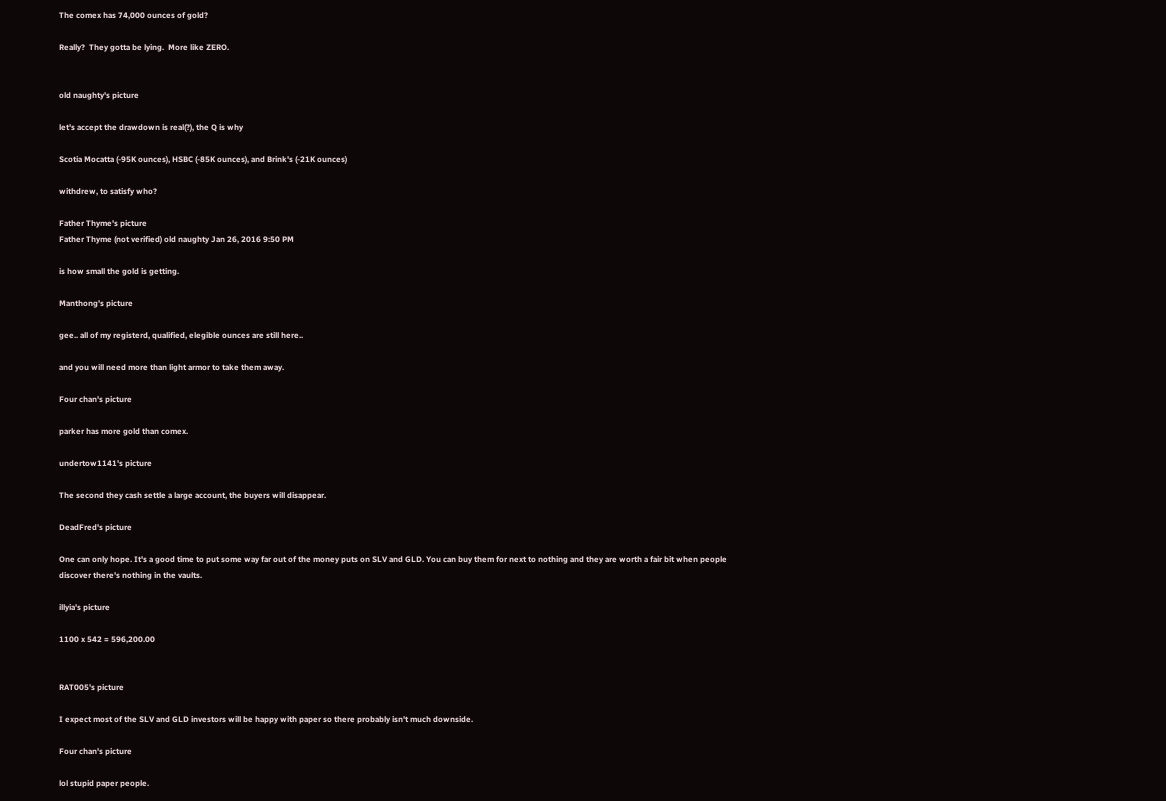The comex has 74,000 ounces of gold?

Really?  They gotta be lying.  More like ZERO.


old naughty's picture

let's accept the drawdown is real(?), the Q is why

Scotia Mocatta (-95K ounces), HSBC (-85K ounces), and Brink's (-21K ounces)

withdrew, to satisfy who?

Father Thyme's picture
Father Thyme (not verified) old naughty Jan 26, 2016 9:50 PM

is how small the gold is getting.

Manthong's picture

gee.. all of my registerd, qualified, elegible ounces are still here..

and you will need more than light armor to take them away.

Four chan's picture

parker has more gold than comex.

undertow1141's picture

The second they cash settle a large account, the buyers will disappear.

DeadFred's picture

One can only hope. It's a good time to put some way far out of the money puts on SLV and GLD. You can buy them for next to nothing and they are worth a fair bit when people discover there's nothing in the vaults.

illyia's picture

1100 x 542 = 596,200.00


RAT005's picture

I expect most of the SLV and GLD investors will be happy with paper so there probably isn't much downside.

Four chan's picture

lol stupid paper people.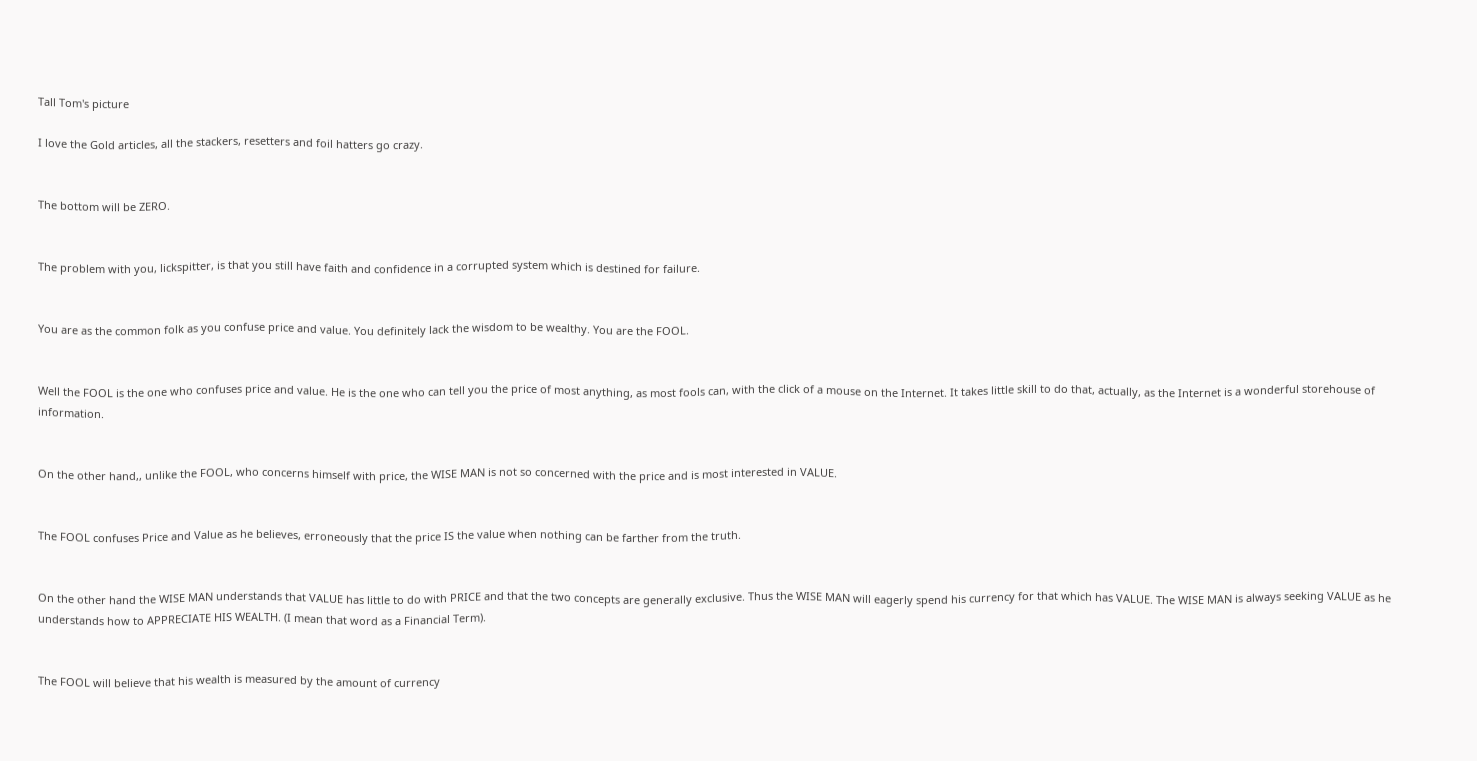Tall Tom's picture

I love the Gold articles, all the stackers, resetters and foil hatters go crazy.


The bottom will be ZERO.


The problem with you, lickspitter, is that you still have faith and confidence in a corrupted system which is destined for failure.


You are as the common folk as you confuse price and value. You definitely lack the wisdom to be wealthy. You are the FOOL.


Well the FOOL is the one who confuses price and value. He is the one who can tell you the price of most anything, as most fools can, with the click of a mouse on the Internet. It takes little skill to do that, actually, as the Internet is a wonderful storehouse of information.


On the other hand,, unlike the FOOL, who concerns himself with price, the WISE MAN is not so concerned with the price and is most interested in VALUE.


The FOOL confuses Price and Value as he believes, erroneously that the price IS the value when nothing can be farther from the truth.


On the other hand the WISE MAN understands that VALUE has little to do with PRICE and that the two concepts are generally exclusive. Thus the WISE MAN will eagerly spend his currency for that which has VALUE. The WISE MAN is always seeking VALUE as he understands how to APPRECIATE HIS WEALTH. (I mean that word as a Financial Term).


The FOOL will believe that his wealth is measured by the amount of currency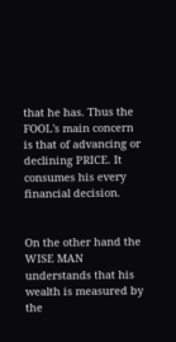that he has. Thus the FOOL's main concern is that of advancing or declining PRICE. It consumes his every financial decision.


On the other hand the WISE MAN understands that his wealth is measured by the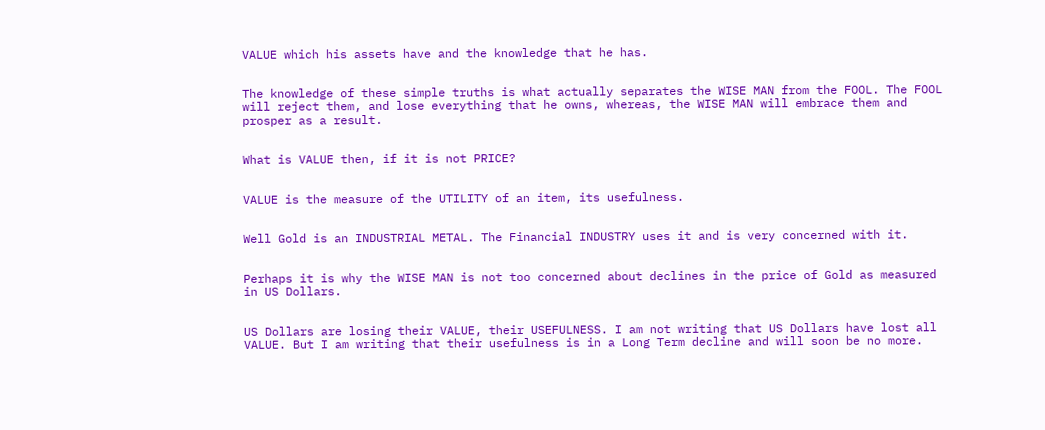VALUE which his assets have and the knowledge that he has.


The knowledge of these simple truths is what actually separates the WISE MAN from the FOOL. The FOOL will reject them, and lose everything that he owns, whereas, the WISE MAN will embrace them and prosper as a result.


What is VALUE then, if it is not PRICE?


VALUE is the measure of the UTILITY of an item, its usefulness.


Well Gold is an INDUSTRIAL METAL. The Financial INDUSTRY uses it and is very concerned with it.


Perhaps it is why the WISE MAN is not too concerned about declines in the price of Gold as measured in US Dollars.


US Dollars are losing their VALUE, their USEFULNESS. I am not writing that US Dollars have lost all VALUE. But I am writing that their usefulness is in a Long Term decline and will soon be no more.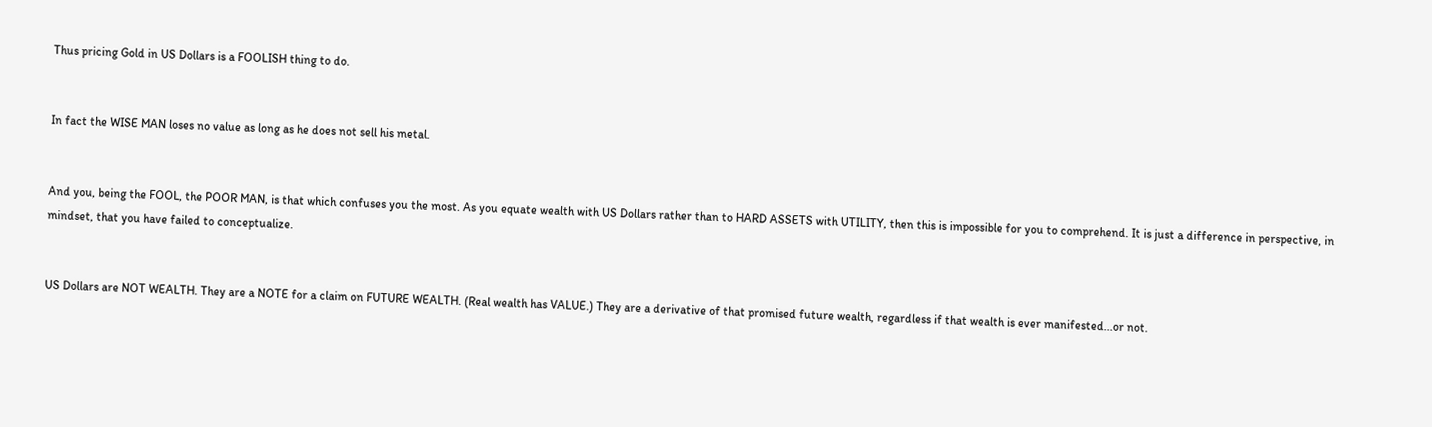Thus pricing Gold in US Dollars is a FOOLISH thing to do.


In fact the WISE MAN loses no value as long as he does not sell his metal.


And you, being the FOOL, the POOR MAN, is that which confuses you the most. As you equate wealth with US Dollars rather than to HARD ASSETS with UTILITY, then this is impossible for you to comprehend. It is just a difference in perspective, in mindset, that you have failed to conceptualize.


US Dollars are NOT WEALTH. They are a NOTE for a claim on FUTURE WEALTH. (Real wealth has VALUE.) They are a derivative of that promised future wealth, regardless if that wealth is ever manifested...or not.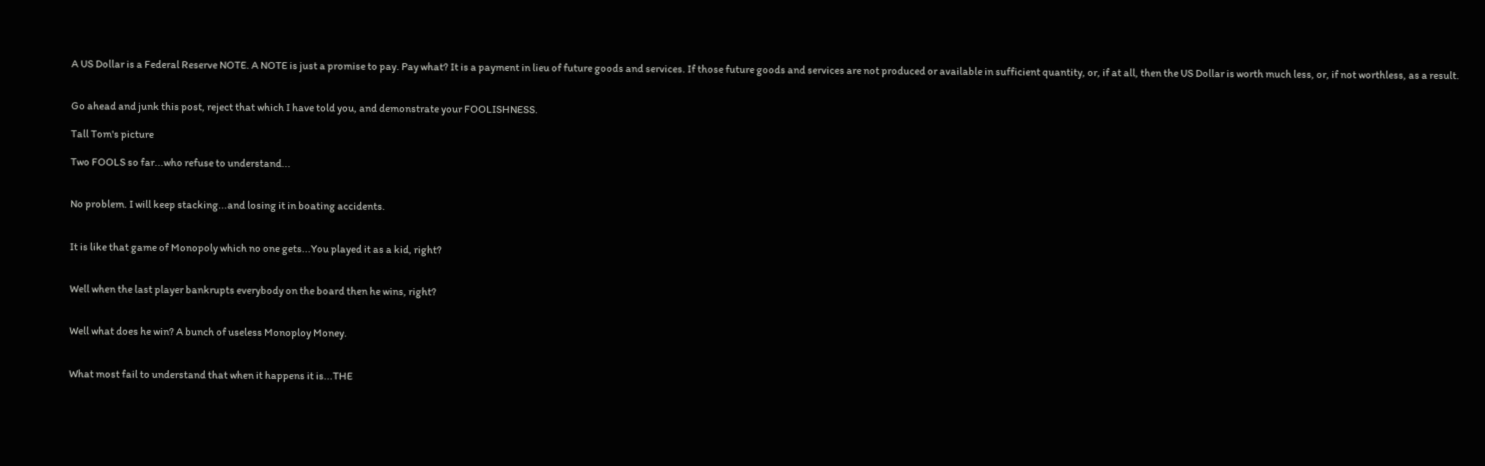A US Dollar is a Federal Reserve NOTE. A NOTE is just a promise to pay. Pay what? It is a payment in lieu of future goods and services. If those future goods and services are not produced or available in sufficient quantity, or, if at all, then the US Dollar is worth much less, or, if not worthless, as a result.


Go ahead and junk this post, reject that which I have told you, and demonstrate your FOOLISHNESS.

Tall Tom's picture

Two FOOLS so far...who refuse to understand...


No problem. I will keep stacking...and losing it in boating accidents.


It is like that game of Monopoly which no one gets...You played it as a kid, right?


Well when the last player bankrupts everybody on the board then he wins, right?


Well what does he win? A bunch of useless Monoploy Money.


What most fail to understand that when it happens it is...THE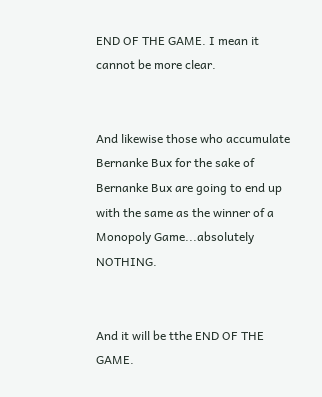END OF THE GAME. I mean it cannot be more clear.


And likewise those who accumulate Bernanke Bux for the sake of Bernanke Bux are going to end up with the same as the winner of a Monopoly Game...absolutely NOTHING.


And it will be tthe END OF THE GAME.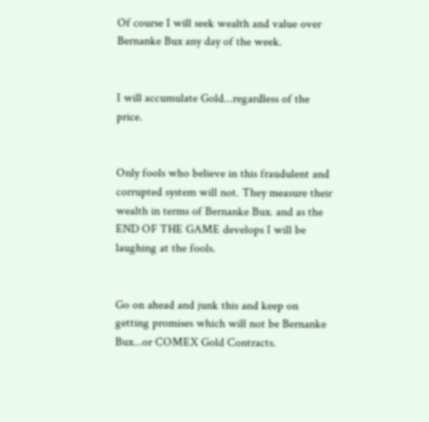Of course I will seek wealth and value over Bernanke Bux any day of the week.


I will accumulate Gold...regardless of the price.


Only fools who believe in this fraudulent and corrupted system will not. They measure their wealth in terms of Bernanke Bux. and as the END OF THE GAME develops I will be laughing at the fools.


Go on ahead and junk this and keep on getting promises which will not be Bernanke Bux...or COMEX Gold Contracts.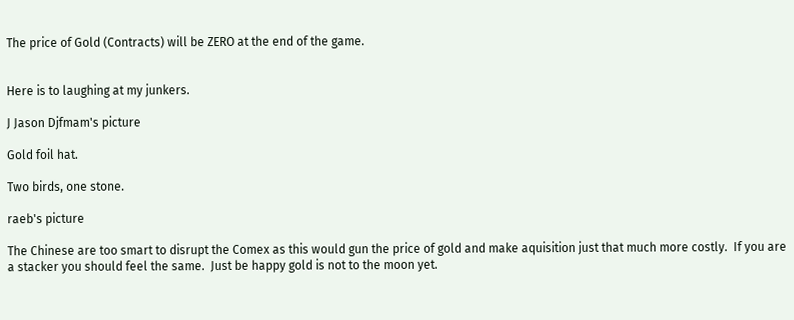The price of Gold (Contracts) will be ZERO at the end of the game.


Here is to laughing at my junkers.

J Jason Djfmam's picture

Gold foil hat.

Two birds, one stone.

raeb's picture

The Chinese are too smart to disrupt the Comex as this would gun the price of gold and make aquisition just that much more costly.  If you are a stacker you should feel the same.  Just be happy gold is not to the moon yet.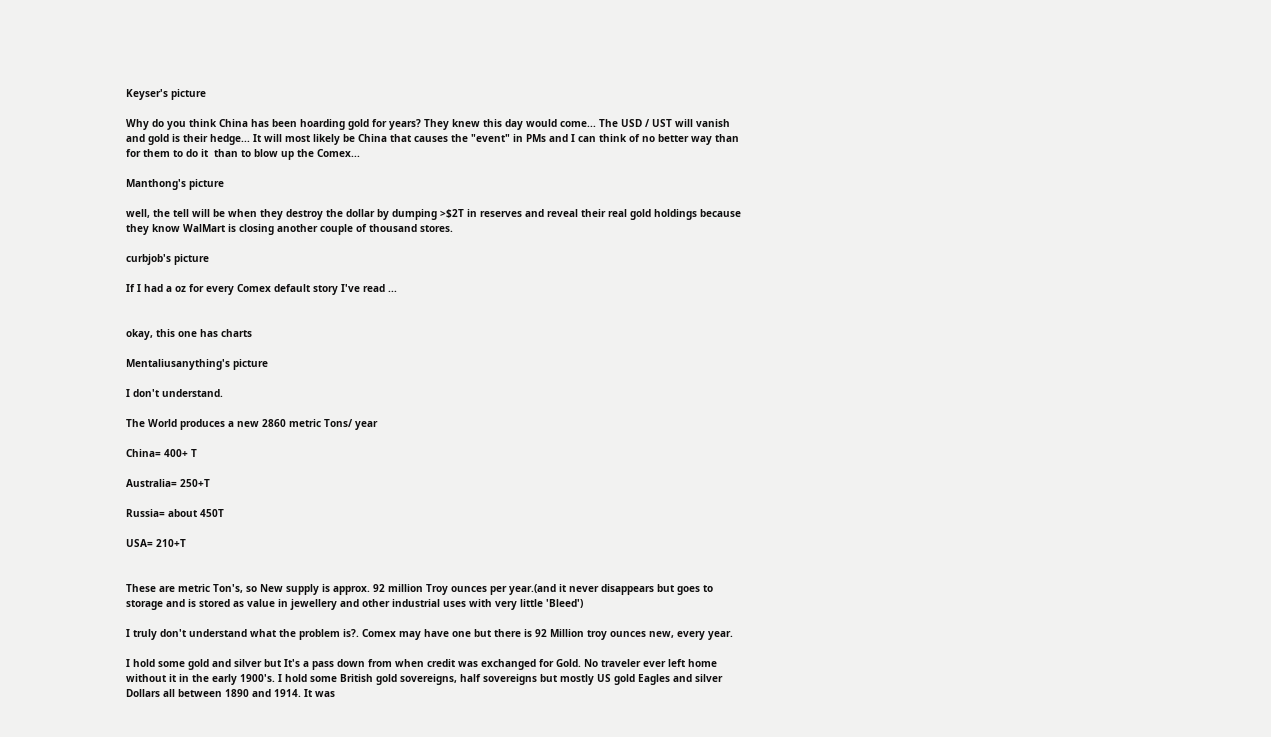Keyser's picture

Why do you think China has been hoarding gold for years? They knew this day would come... The USD / UST will vanish and gold is their hedge... It will most likely be China that causes the "event" in PMs and I can think of no better way than for them to do it  than to blow up the Comex...

Manthong's picture

well, the tell will be when they destroy the dollar by dumping >$2T in reserves and reveal their real gold holdings because they know WalMart is closing another couple of thousand stores.

curbjob's picture

If I had a oz for every Comex default story I've read ...


okay, this one has charts

Mentaliusanything's picture

I don't understand.

The World produces a new 2860 metric Tons/ year

China= 400+ T

Australia= 250+T

Russia= about 450T

USA= 210+T


These are metric Ton's, so New supply is approx. 92 million Troy ounces per year.(and it never disappears but goes to storage and is stored as value in jewellery and other industrial uses with very little 'Bleed')

I truly don't understand what the problem is?. Comex may have one but there is 92 Million troy ounces new, every year.

I hold some gold and silver but It's a pass down from when credit was exchanged for Gold. No traveler ever left home without it in the early 1900's. I hold some British gold sovereigns, half sovereigns but mostly US gold Eagles and silver Dollars all between 1890 and 1914. It was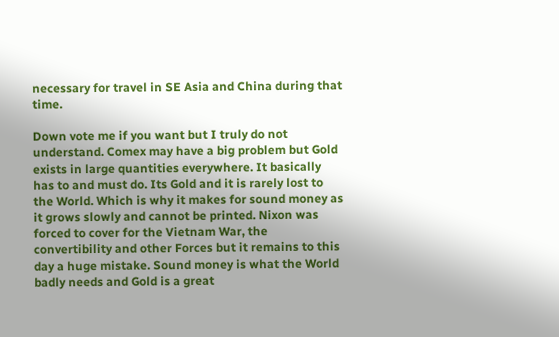necessary for travel in SE Asia and China during that time.

Down vote me if you want but I truly do not understand. Comex may have a big problem but Gold exists in large quantities everywhere. It basically has to and must do. Its Gold and it is rarely lost to the World. Which is why it makes for sound money as it grows slowly and cannot be printed. Nixon was forced to cover for the Vietnam War, the convertibility and other Forces but it remains to this day a huge mistake. Sound money is what the World badly needs and Gold is a great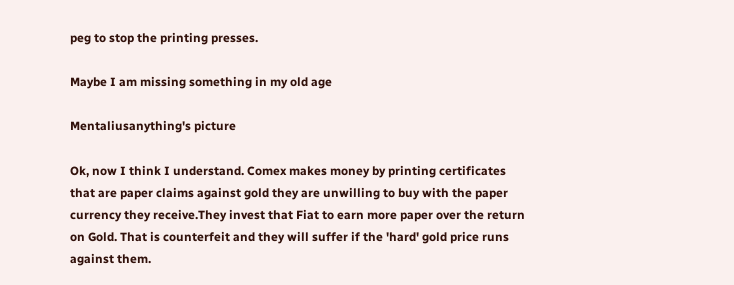peg to stop the printing presses.

Maybe I am missing something in my old age

Mentaliusanything's picture

Ok, now I think I understand. Comex makes money by printing certificates that are paper claims against gold they are unwilling to buy with the paper currency they receive.They invest that Fiat to earn more paper over the return on Gold. That is counterfeit and they will suffer if the 'hard' gold price runs against them.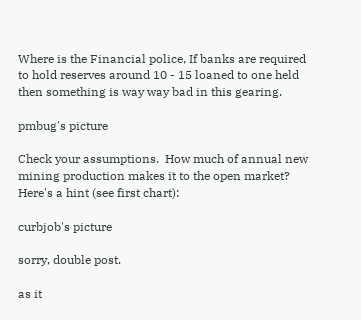Where is the Financial police, If banks are required to hold reserves around 10 - 15 loaned to one held then something is way way bad in this gearing.

pmbug's picture

Check your assumptions.  How much of annual new mining production makes it to the open market?  Here's a hint (see first chart):

curbjob's picture

sorry, double post.

as it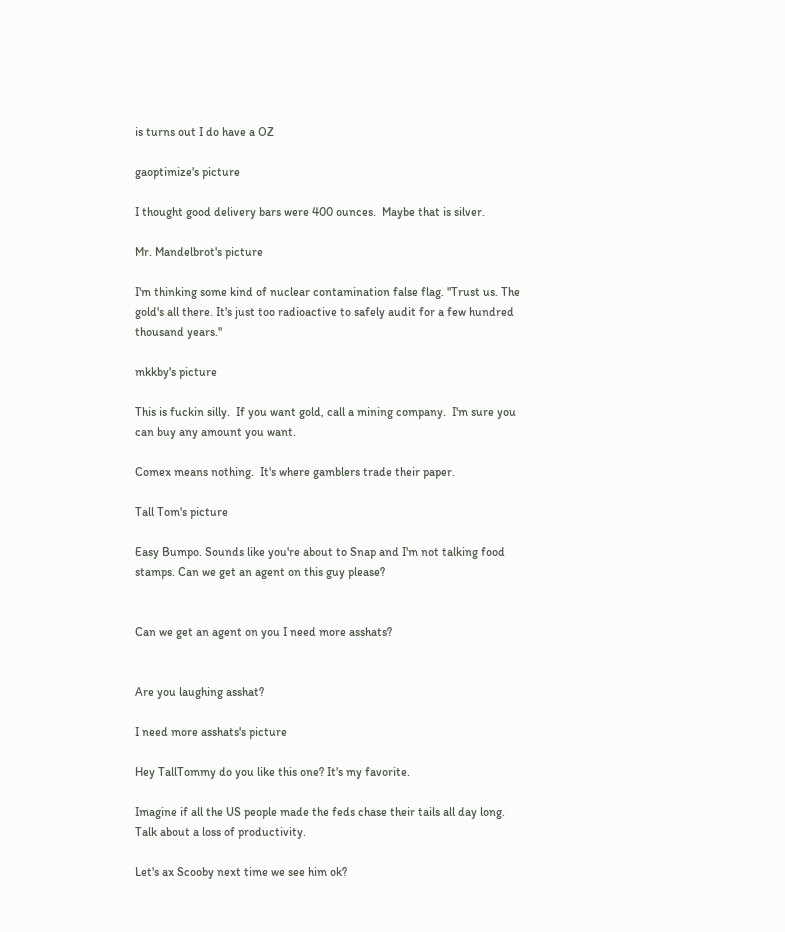is turns out I do have a OZ

gaoptimize's picture

I thought good delivery bars were 400 ounces.  Maybe that is silver.

Mr. Mandelbrot's picture

I'm thinking some kind of nuclear contamination false flag. "Trust us. The gold's all there. It's just too radioactive to safely audit for a few hundred thousand years."

mkkby's picture

This is fuckin silly.  If you want gold, call a mining company.  I'm sure you can buy any amount you want.

Comex means nothing.  It's where gamblers trade their paper.

Tall Tom's picture

Easy Bumpo. Sounds like you're about to Snap and I'm not talking food stamps. Can we get an agent on this guy please?


Can we get an agent on you I need more asshats?


Are you laughing asshat?

I need more asshats's picture

Hey TallTommy do you like this one? It's my favorite.

Imagine if all the US people made the feds chase their tails all day long. Talk about a loss of productivity.

Let's ax Scooby next time we see him ok?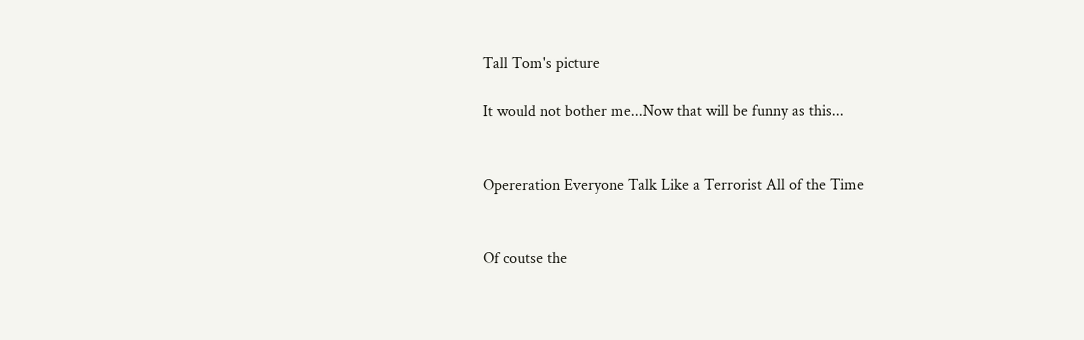Tall Tom's picture

It would not bother me...Now that will be funny as this...


Opereration Everyone Talk Like a Terrorist All of the Time


Of coutse the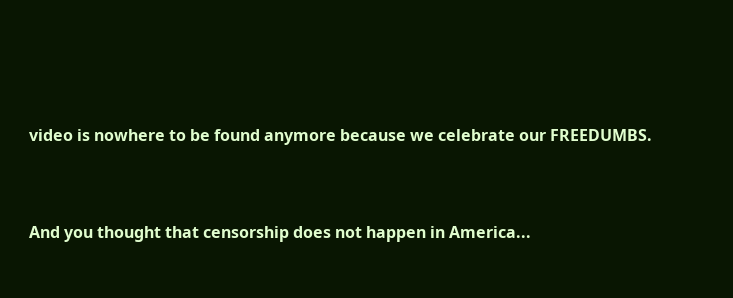video is nowhere to be found anymore because we celebrate our FREEDUMBS.


And you thought that censorship does not happen in America...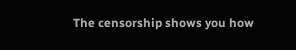The censorship shows you how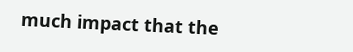much impact that the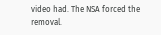video had. The NSA forced the removal.